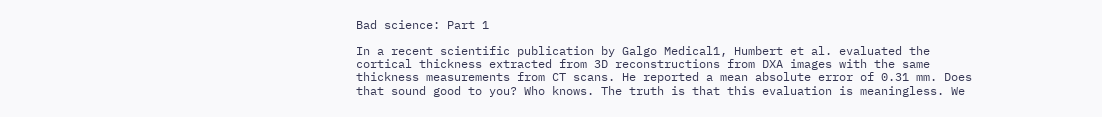Bad science: Part 1

In a recent scientific publication by Galgo Medical1, Humbert et al. evaluated the cortical thickness extracted from 3D reconstructions from DXA images with the same thickness measurements from CT scans. He reported a mean absolute error of 0.31 mm. Does that sound good to you? Who knows. The truth is that this evaluation is meaningless. We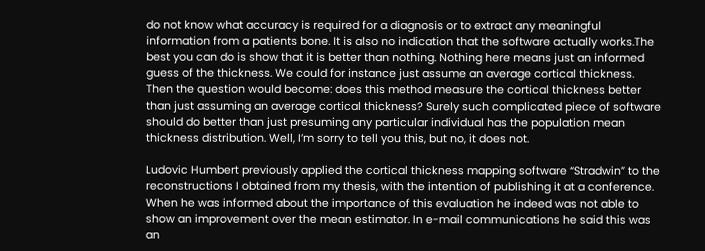do not know what accuracy is required for a diagnosis or to extract any meaningful information from a patients bone. It is also no indication that the software actually works.The best you can do is show that it is better than nothing. Nothing here means just an informed guess of the thickness. We could for instance just assume an average cortical thickness. Then the question would become: does this method measure the cortical thickness better than just assuming an average cortical thickness? Surely such complicated piece of software should do better than just presuming any particular individual has the population mean thickness distribution. Well, I’m sorry to tell you this, but no, it does not.

Ludovic Humbert previously applied the cortical thickness mapping software “Stradwin” to the reconstructions I obtained from my thesis, with the intention of publishing it at a conference. When he was informed about the importance of this evaluation he indeed was not able to show an improvement over the mean estimator. In e-mail communications he said this was an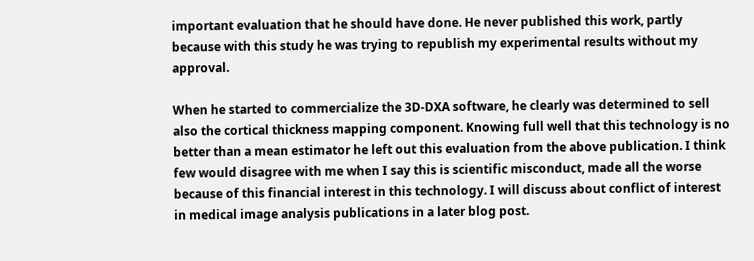important evaluation that he should have done. He never published this work, partly because with this study he was trying to republish my experimental results without my approval.

When he started to commercialize the 3D-DXA software, he clearly was determined to sell also the cortical thickness mapping component. Knowing full well that this technology is no better than a mean estimator he left out this evaluation from the above publication. I think few would disagree with me when I say this is scientific misconduct, made all the worse because of this financial interest in this technology. I will discuss about conflict of interest in medical image analysis publications in a later blog post.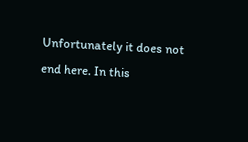Unfortunately it does not end here. In this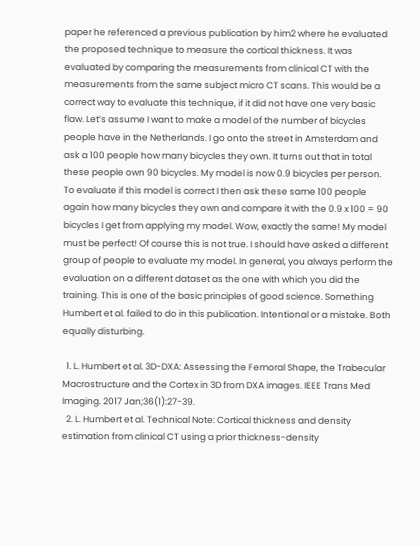paper he referenced a previous publication by him2 where he evaluated the proposed technique to measure the cortical thickness. It was evaluated by comparing the measurements from clinical CT with the measurements from the same subject micro CT scans. This would be a correct way to evaluate this technique, if it did not have one very basic flaw. Let’s assume I want to make a model of the number of bicycles people have in the Netherlands. I go onto the street in Amsterdam and ask a 100 people how many bicycles they own. It turns out that in total these people own 90 bicycles. My model is now 0.9 bicycles per person. To evaluate if this model is correct I then ask these same 100 people again how many bicycles they own and compare it with the 0.9 x 100 = 90 bicycles I get from applying my model. Wow, exactly the same! My model must be perfect! Of course this is not true. I should have asked a different group of people to evaluate my model. In general, you always perform the evaluation on a different dataset as the one with which you did the training. This is one of the basic principles of good science. Something Humbert et al. failed to do in this publication. Intentional or a mistake. Both equally disturbing.

  1. L. Humbert et al. 3D-DXA: Assessing the Femoral Shape, the Trabecular Macrostructure and the Cortex in 3D from DXA images. IEEE Trans Med Imaging. 2017 Jan;36(1):27-39.
  2. L. Humbert et al. Technical Note: Cortical thickness and density estimation from clinical CT using a prior thickness-density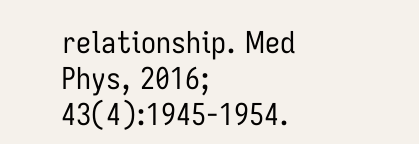relationship. Med Phys, 2016; 43(4):1945-1954.